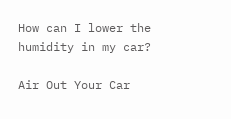How can I lower the humidity in my car?

Air Out Your Car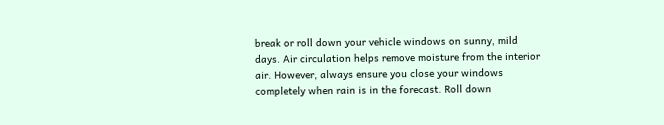break or roll down your vehicle windows on sunny, mild days. Air circulation helps remove moisture from the interior air. However, always ensure you close your windows completely when rain is in the forecast. Roll down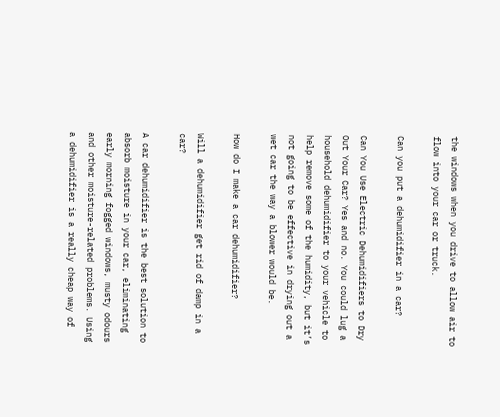the windows when you drive to allow air to flow into your car or truck.

Can you put a dehumidifier in a car?

Can You Use Electric Dehumidifiers to Dry Out Your Car? Yes and no. You could lug a household dehumidifier to your vehicle to help remove some of the humidity, but it’s not going to be effective in drying out a wet car the way a blower would be.

How do I make a car dehumidifier?

Will a dehumidifier get rid of damp in a car?

A car dehumidifier is the best solution to absorb moisture in your car, eliminating early morning fogged windows, musty odours and other moisture-related problems. Using a dehumidifier is a really cheap way of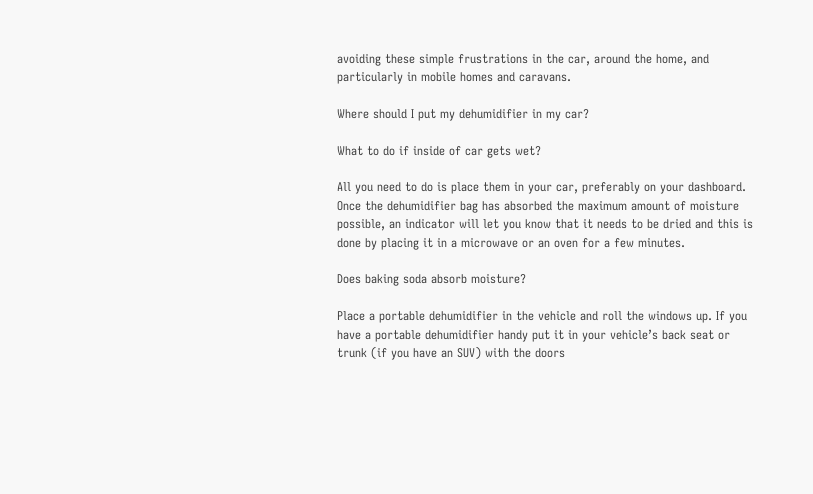avoiding these simple frustrations in the car, around the home, and particularly in mobile homes and caravans.

Where should I put my dehumidifier in my car?

What to do if inside of car gets wet?

All you need to do is place them in your car, preferably on your dashboard. Once the dehumidifier bag has absorbed the maximum amount of moisture possible, an indicator will let you know that it needs to be dried and this is done by placing it in a microwave or an oven for a few minutes.

Does baking soda absorb moisture?

Place a portable dehumidifier in the vehicle and roll the windows up. If you have a portable dehumidifier handy put it in your vehicle’s back seat or trunk (if you have an SUV) with the doors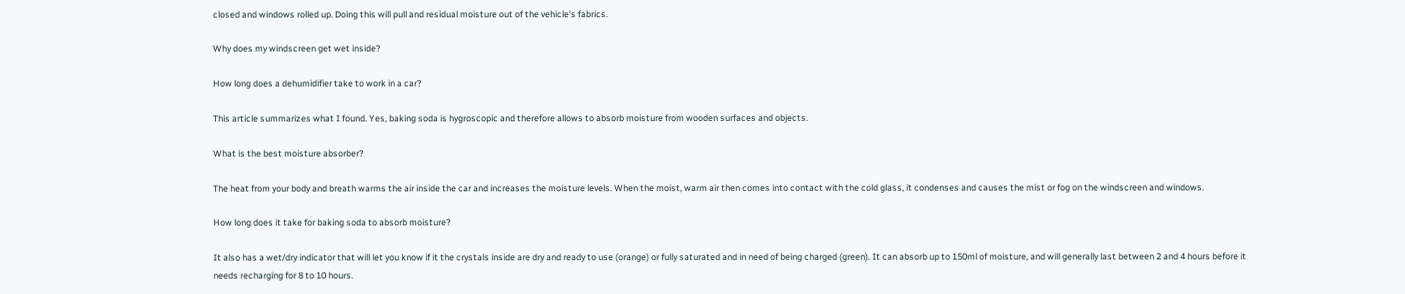closed and windows rolled up. Doing this will pull and residual moisture out of the vehicle’s fabrics.

Why does my windscreen get wet inside?

How long does a dehumidifier take to work in a car?

This article summarizes what I found. Yes, baking soda is hygroscopic and therefore allows to absorb moisture from wooden surfaces and objects.

What is the best moisture absorber?

The heat from your body and breath warms the air inside the car and increases the moisture levels. When the moist, warm air then comes into contact with the cold glass, it condenses and causes the mist or fog on the windscreen and windows.

How long does it take for baking soda to absorb moisture?

It also has a wet/dry indicator that will let you know if it the crystals inside are dry and ready to use (orange) or fully saturated and in need of being charged (green). It can absorb up to 150ml of moisture, and will generally last between 2 and 4 hours before it needs recharging for 8 to 10 hours.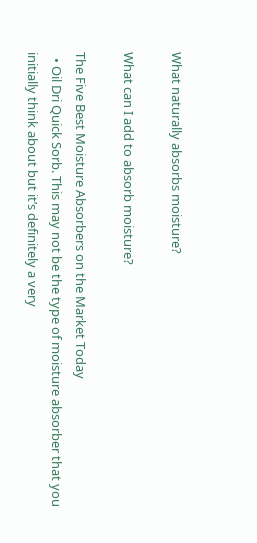What naturally absorbs moisture?

What can I add to absorb moisture?

The Five Best Moisture Absorbers on the Market Today
  • Oil Dri Quick Sorb. This may not be the type of moisture absorber that you initially think about but it’s definitely a very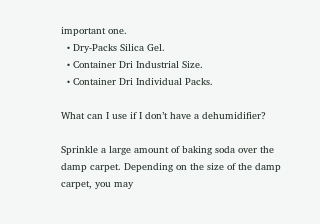important one.
  • Dry-Packs Silica Gel.
  • Container Dri Industrial Size.
  • Container Dri Individual Packs.

What can I use if I don’t have a dehumidifier?

Sprinkle a large amount of baking soda over the damp carpet. Depending on the size of the damp carpet, you may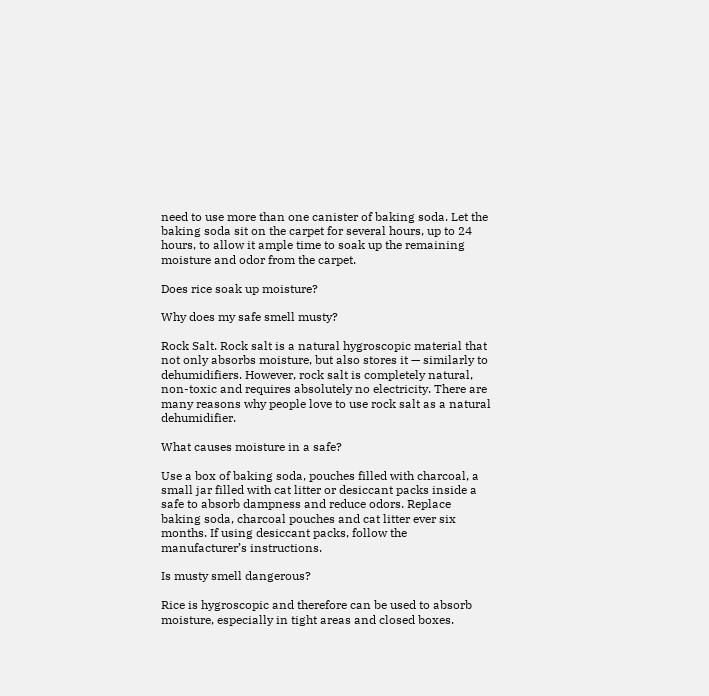need to use more than one canister of baking soda. Let the baking soda sit on the carpet for several hours, up to 24 hours, to allow it ample time to soak up the remaining moisture and odor from the carpet.

Does rice soak up moisture?

Why does my safe smell musty?

Rock Salt. Rock salt is a natural hygroscopic material that not only absorbs moisture, but also stores it — similarly to dehumidifiers. However, rock salt is completely natural, non-toxic and requires absolutely no electricity. There are many reasons why people love to use rock salt as a natural dehumidifier.

What causes moisture in a safe?

Use a box of baking soda, pouches filled with charcoal, a small jar filled with cat litter or desiccant packs inside a safe to absorb dampness and reduce odors. Replace baking soda, charcoal pouches and cat litter ever six months. If using desiccant packs, follow the manufacturer’s instructions.

Is musty smell dangerous?

Rice is hygroscopic and therefore can be used to absorb moisture, especially in tight areas and closed boxes.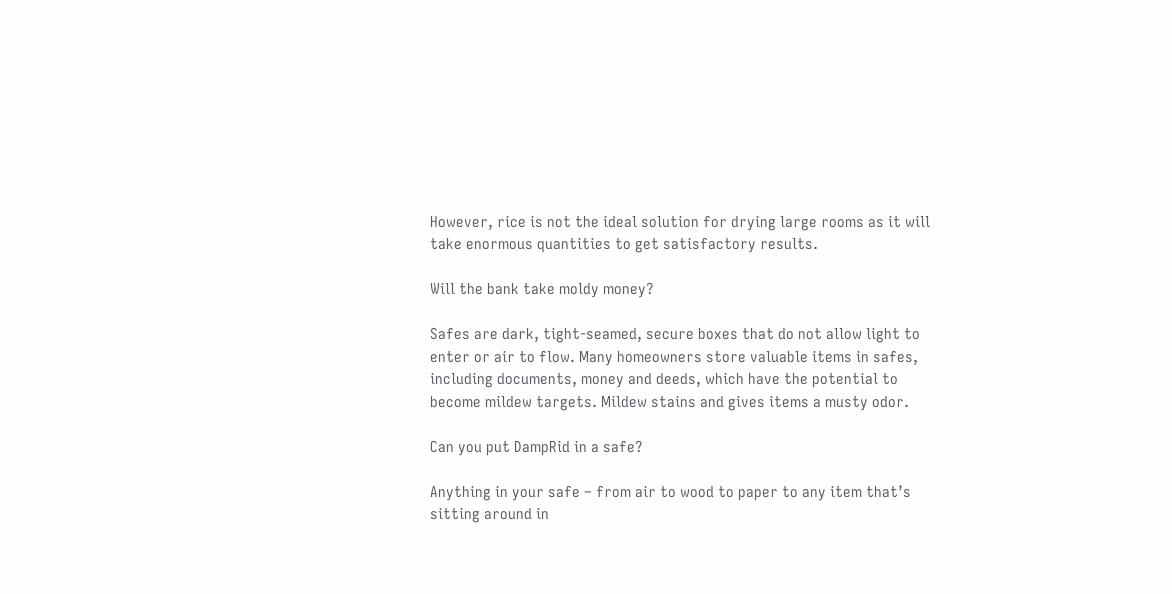However, rice is not the ideal solution for drying large rooms as it will take enormous quantities to get satisfactory results.

Will the bank take moldy money?

Safes are dark, tight-seamed, secure boxes that do not allow light to enter or air to flow. Many homeowners store valuable items in safes, including documents, money and deeds, which have the potential to become mildew targets. Mildew stains and gives items a musty odor.

Can you put DampRid in a safe?

Anything in your safe – from air to wood to paper to any item that’s sitting around in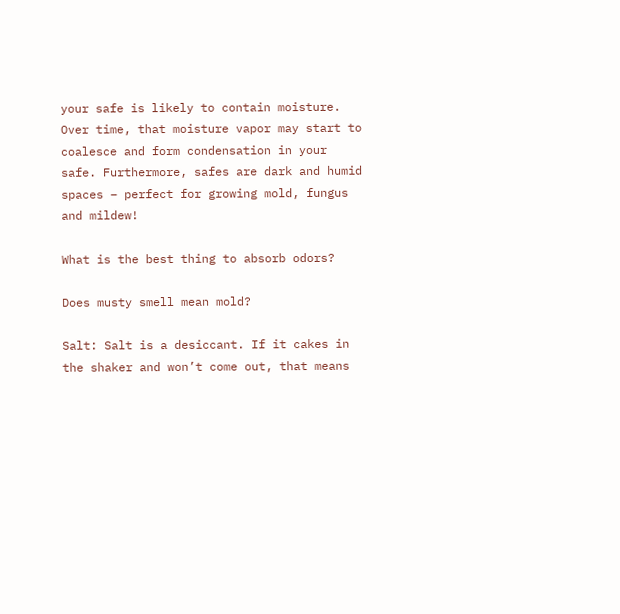your safe is likely to contain moisture. Over time, that moisture vapor may start to coalesce and form condensation in your safe. Furthermore, safes are dark and humid spaces – perfect for growing mold, fungus and mildew!

What is the best thing to absorb odors?

Does musty smell mean mold?

Salt: Salt is a desiccant. If it cakes in the shaker and won’t come out, that means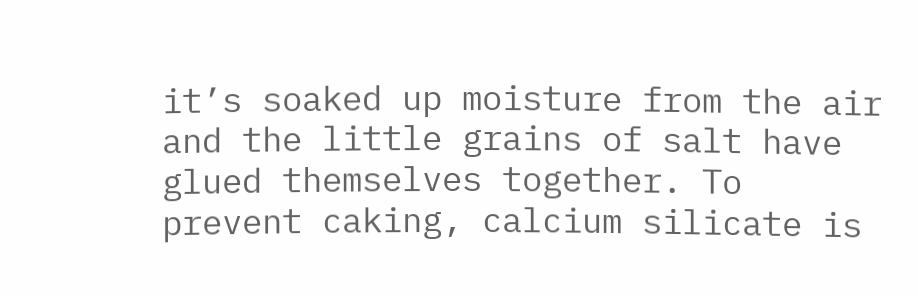it’s soaked up moisture from the air and the little grains of salt have glued themselves together. To prevent caking, calcium silicate is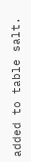added to table salt.